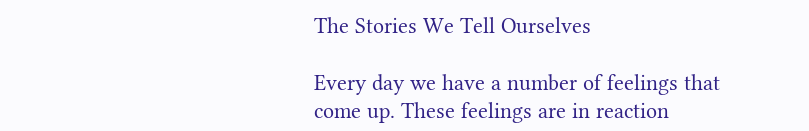The Stories We Tell Ourselves

Every day we have a number of feelings that come up. These feelings are in reaction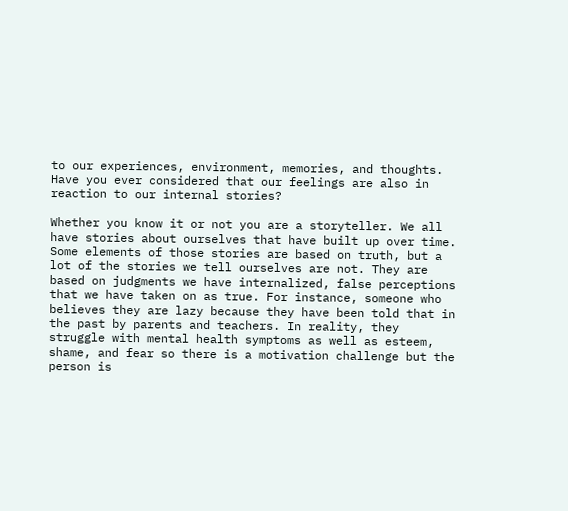to our experiences, environment, memories, and thoughts. Have you ever considered that our feelings are also in reaction to our internal stories?

Whether you know it or not you are a storyteller. We all have stories about ourselves that have built up over time. Some elements of those stories are based on truth, but a lot of the stories we tell ourselves are not. They are based on judgments we have internalized, false perceptions that we have taken on as true. For instance, someone who believes they are lazy because they have been told that in the past by parents and teachers. In reality, they struggle with mental health symptoms as well as esteem, shame, and fear so there is a motivation challenge but the person is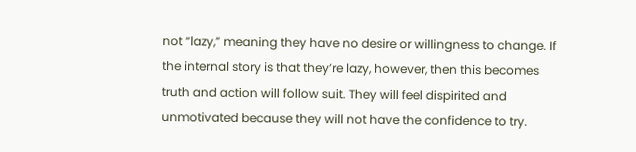not “lazy,” meaning they have no desire or willingness to change. If the internal story is that they’re lazy, however, then this becomes truth and action will follow suit. They will feel dispirited and unmotivated because they will not have the confidence to try.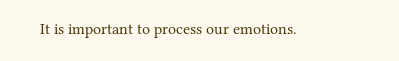It is important to process our emotions.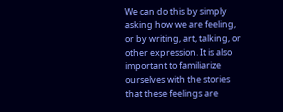We can do this by simply asking how we are feeling, or by writing, art, talking, or other expression. It is also important to familiarize ourselves with the stories that these feelings are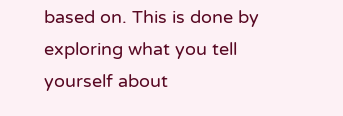based on. This is done by exploring what you tell yourself about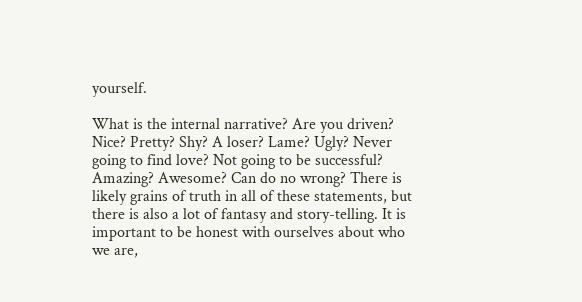yourself.

What is the internal narrative? Are you driven? Nice? Pretty? Shy? A loser? Lame? Ugly? Never going to find love? Not going to be successful? Amazing? Awesome? Can do no wrong? There is likely grains of truth in all of these statements, but there is also a lot of fantasy and story-telling. It is important to be honest with ourselves about who we are,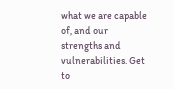what we are capable of, and our strengths and vulnerabilities. Get to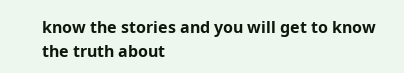know the stories and you will get to know the truth about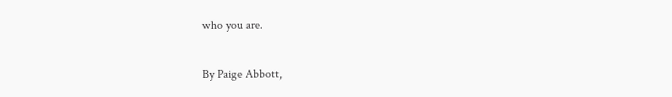who you are.

By Paige Abbott,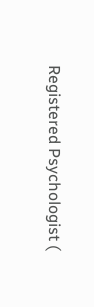Registered Psychologist (